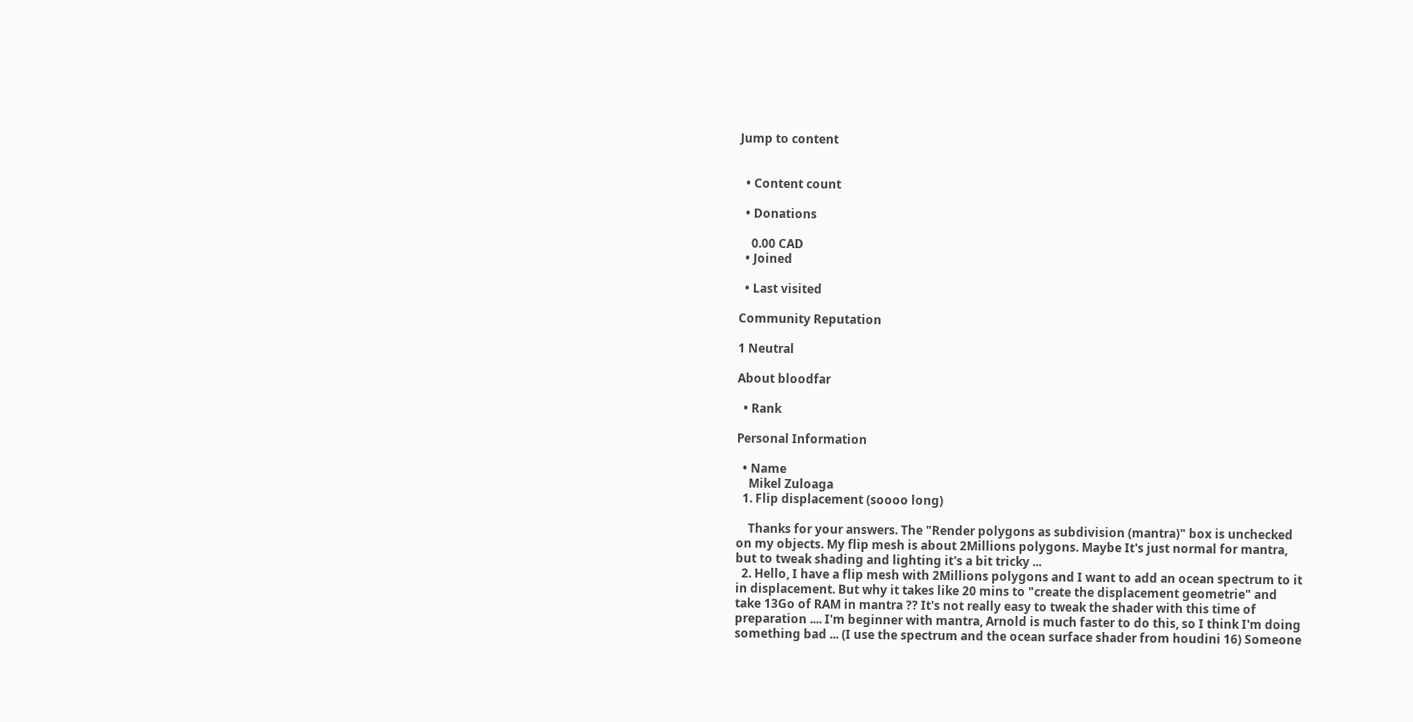Jump to content


  • Content count

  • Donations

    0.00 CAD
  • Joined

  • Last visited

Community Reputation

1 Neutral

About bloodfar

  • Rank

Personal Information

  • Name
    Mikel Zuloaga
  1. Flip displacement (soooo long)

    Thanks for your answers. The "Render polygons as subdivision (mantra)" box is unchecked on my objects. My flip mesh is about 2Millions polygons. Maybe It's just normal for mantra, but to tweak shading and lighting it's a bit tricky ...
  2. Hello, I have a flip mesh with 2Millions polygons and I want to add an ocean spectrum to it in displacement. But why it takes like 20 mins to "create the displacement geometrie" and take 13Go of RAM in mantra ?? It's not really easy to tweak the shader with this time of preparation .... I'm beginner with mantra, Arnold is much faster to do this, so I think I'm doing something bad ... (I use the spectrum and the ocean surface shader from houdini 16) Someone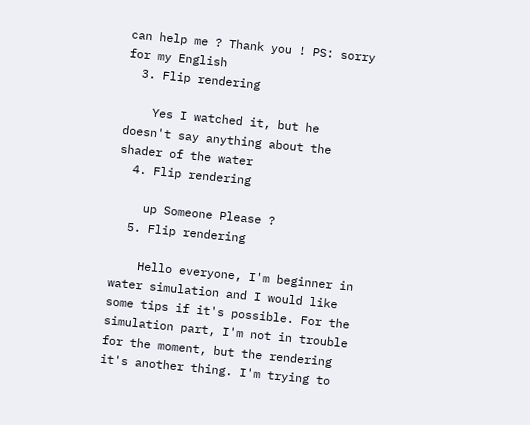can help me ? Thank you ! PS: sorry for my English
  3. Flip rendering

    Yes I watched it, but he doesn't say anything about the shader of the water
  4. Flip rendering

    up Someone Please ?
  5. Flip rendering

    Hello everyone, I'm beginner in water simulation and I would like some tips if it's possible. For the simulation part, I'm not in trouble for the moment, but the rendering it's another thing. I'm trying to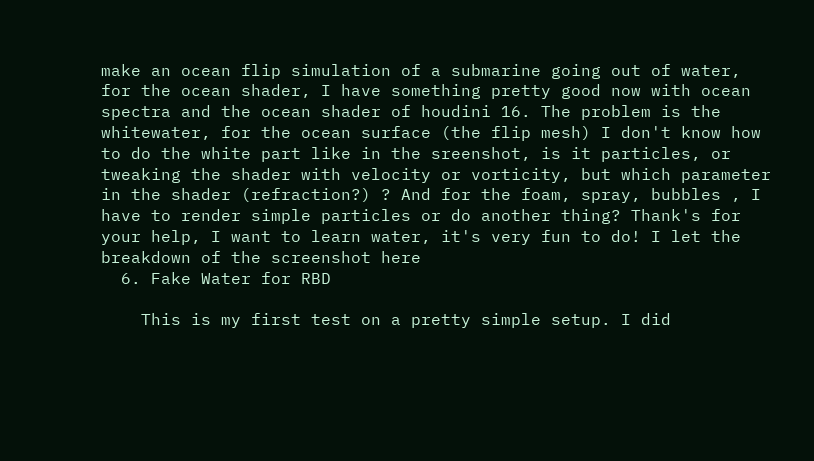make an ocean flip simulation of a submarine going out of water, for the ocean shader, I have something pretty good now with ocean spectra and the ocean shader of houdini 16. The problem is the whitewater, for the ocean surface (the flip mesh) I don't know how to do the white part like in the sreenshot, is it particles, or tweaking the shader with velocity or vorticity, but which parameter in the shader (refraction?) ? And for the foam, spray, bubbles , I have to render simple particles or do another thing? Thank's for your help, I want to learn water, it's very fun to do! I let the breakdown of the screenshot here
  6. Fake Water for RBD

    This is my first test on a pretty simple setup. I did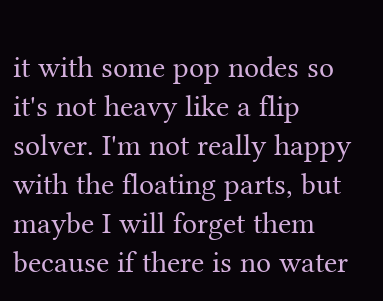it with some pop nodes so it's not heavy like a flip solver. I'm not really happy with the floating parts, but maybe I will forget them because if there is no water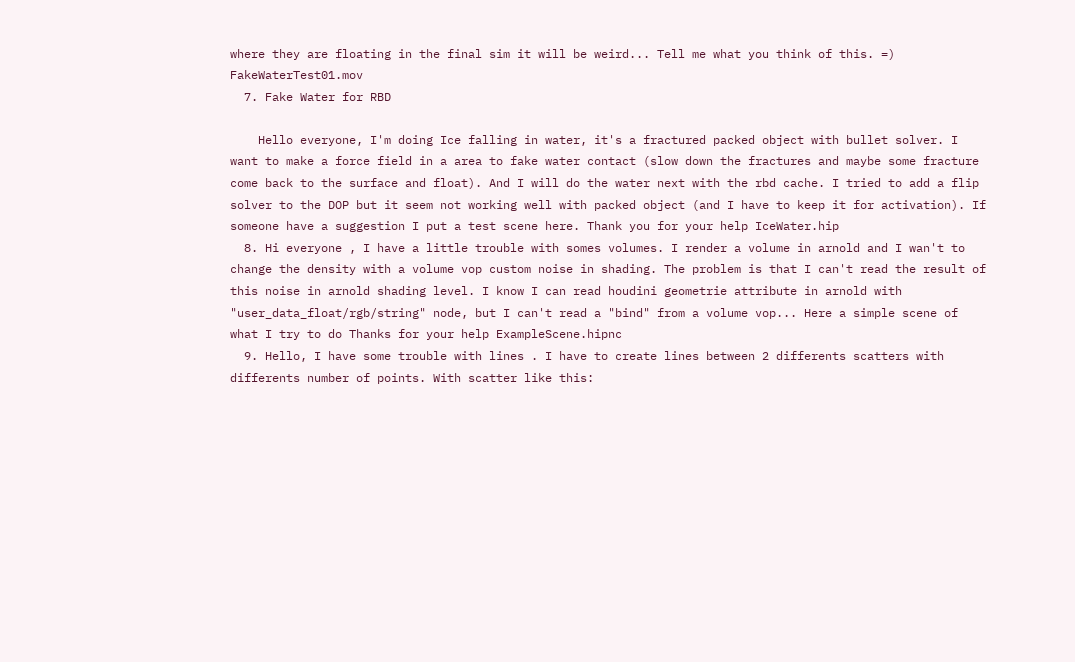where they are floating in the final sim it will be weird... Tell me what you think of this. =) FakeWaterTest01.mov
  7. Fake Water for RBD

    Hello everyone, I'm doing Ice falling in water, it's a fractured packed object with bullet solver. I want to make a force field in a area to fake water contact (slow down the fractures and maybe some fracture come back to the surface and float). And I will do the water next with the rbd cache. I tried to add a flip solver to the DOP but it seem not working well with packed object (and I have to keep it for activation). If someone have a suggestion I put a test scene here. Thank you for your help IceWater.hip
  8. Hi everyone , I have a little trouble with somes volumes. I render a volume in arnold and I wan't to change the density with a volume vop custom noise in shading. The problem is that I can't read the result of this noise in arnold shading level. I know I can read houdini geometrie attribute in arnold with "user_data_float/rgb/string" node, but I can't read a "bind" from a volume vop... Here a simple scene of what I try to do Thanks for your help ExampleScene.hipnc
  9. Hello, I have some trouble with lines . I have to create lines between 2 differents scatters with differents number of points. With scatter like this: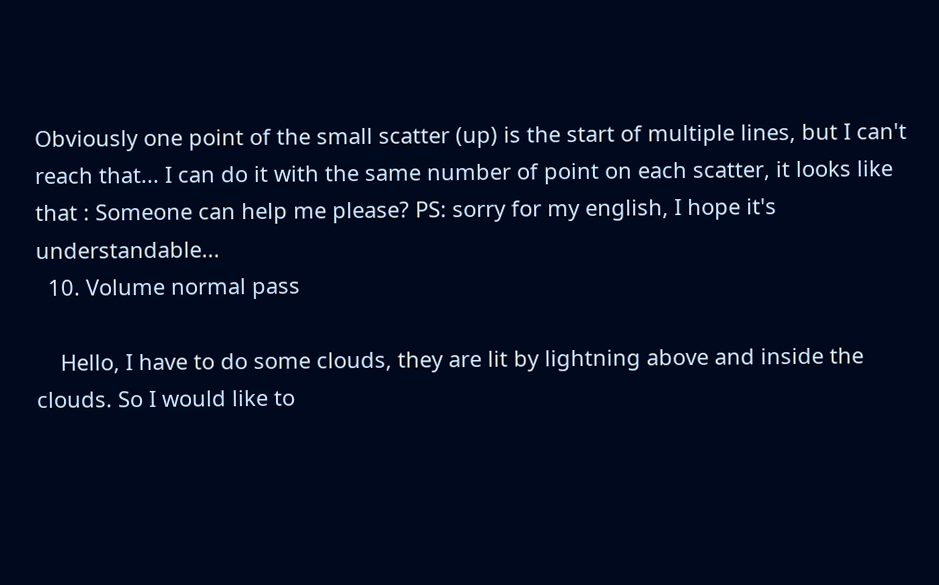Obviously one point of the small scatter (up) is the start of multiple lines, but I can't reach that... I can do it with the same number of point on each scatter, it looks like that : Someone can help me please? PS: sorry for my english, I hope it's understandable...
  10. Volume normal pass

    Hello, I have to do some clouds, they are lit by lightning above and inside the clouds. So I would like to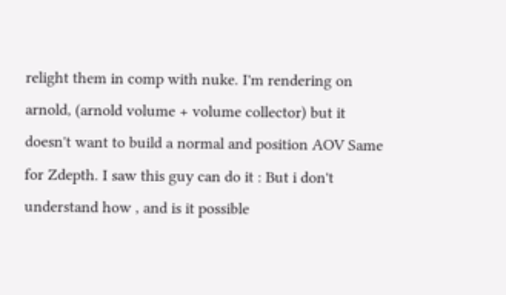relight them in comp with nuke. I'm rendering on arnold, (arnold volume + volume collector) but it doesn't want to build a normal and position AOV Same for Zdepth. I saw this guy can do it : But i don't understand how , and is it possible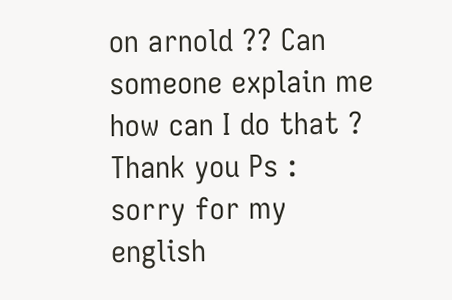on arnold ?? Can someone explain me how can I do that ? Thank you Ps : sorry for my english